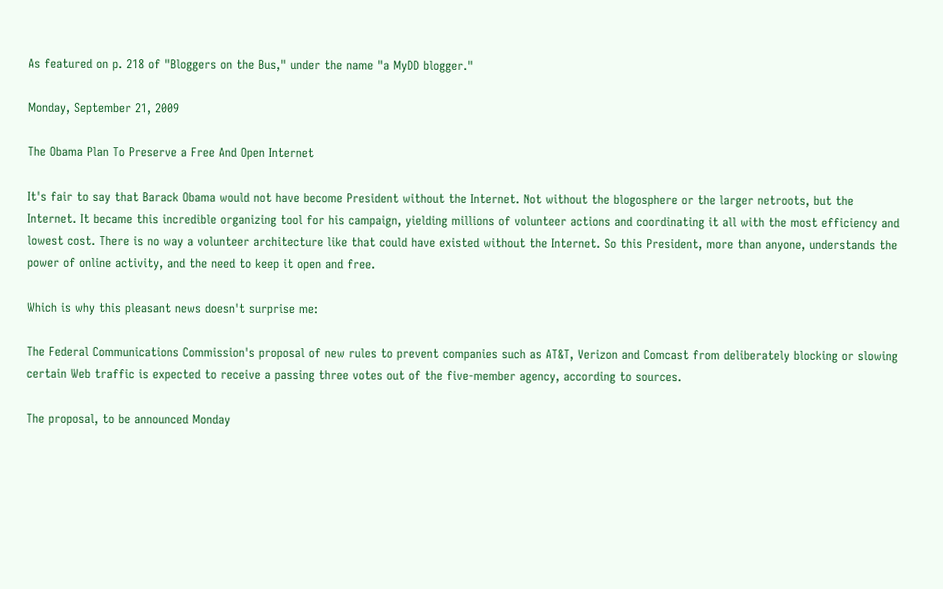As featured on p. 218 of "Bloggers on the Bus," under the name "a MyDD blogger."

Monday, September 21, 2009

The Obama Plan To Preserve a Free And Open Internet

It's fair to say that Barack Obama would not have become President without the Internet. Not without the blogosphere or the larger netroots, but the Internet. It became this incredible organizing tool for his campaign, yielding millions of volunteer actions and coordinating it all with the most efficiency and lowest cost. There is no way a volunteer architecture like that could have existed without the Internet. So this President, more than anyone, understands the power of online activity, and the need to keep it open and free.

Which is why this pleasant news doesn't surprise me:

The Federal Communications Commission's proposal of new rules to prevent companies such as AT&T, Verizon and Comcast from deliberately blocking or slowing certain Web traffic is expected to receive a passing three votes out of the five-member agency, according to sources.

The proposal, to be announced Monday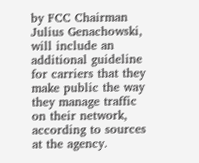by FCC Chairman Julius Genachowski, will include an additional guideline for carriers that they make public the way they manage traffic on their network, according to sources at the agency.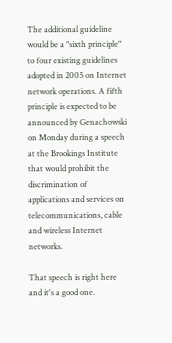The additional guideline would be a "sixth principle" to four existing guidelines adopted in 2005 on Internet network operations. A fifth principle is expected to be announced by Genachowski on Monday during a speech at the Brookings Institute that would prohibit the discrimination of applications and services on telecommunications, cable and wireless Internet networks.

That speech is right here and it's a good one.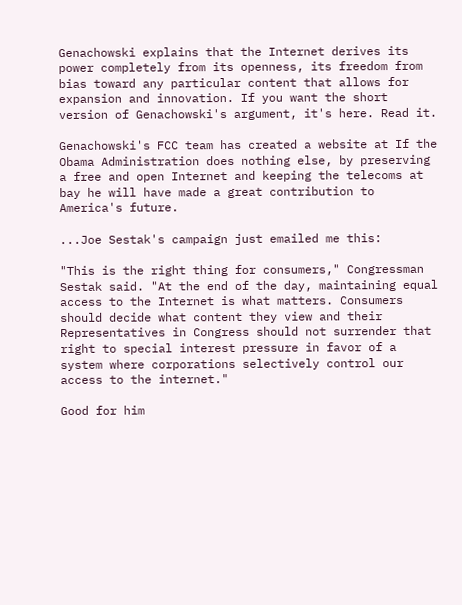Genachowski explains that the Internet derives its power completely from its openness, its freedom from bias toward any particular content that allows for expansion and innovation. If you want the short version of Genachowski's argument, it's here. Read it.

Genachowski's FCC team has created a website at If the Obama Administration does nothing else, by preserving a free and open Internet and keeping the telecoms at bay he will have made a great contribution to America's future.

...Joe Sestak's campaign just emailed me this:

"This is the right thing for consumers," Congressman Sestak said. "At the end of the day, maintaining equal access to the Internet is what matters. Consumers should decide what content they view and their Representatives in Congress should not surrender that right to special interest pressure in favor of a system where corporations selectively control our access to the internet."

Good for him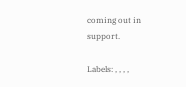coming out in support.

Labels: , , , ,